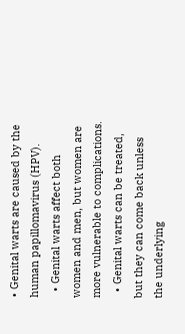• Genital warts are caused by the human papillomavirus (HPV).
  • Genital warts affect both women and men, but women are more vulnerable to complications.
  • Genital warts can be treated, but they can come back unless the underlying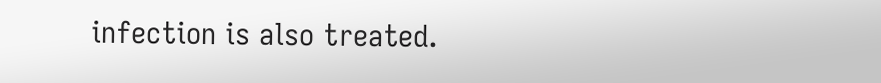infection is also treated.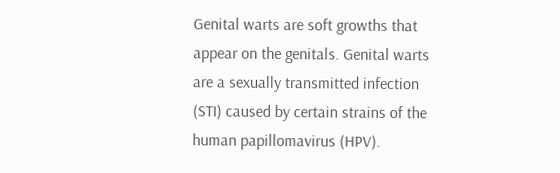Genital warts are soft growths that appear on the genitals. Genital warts are a sexually transmitted infection (STI) caused by certain strains of the human papillomavirus (HPV).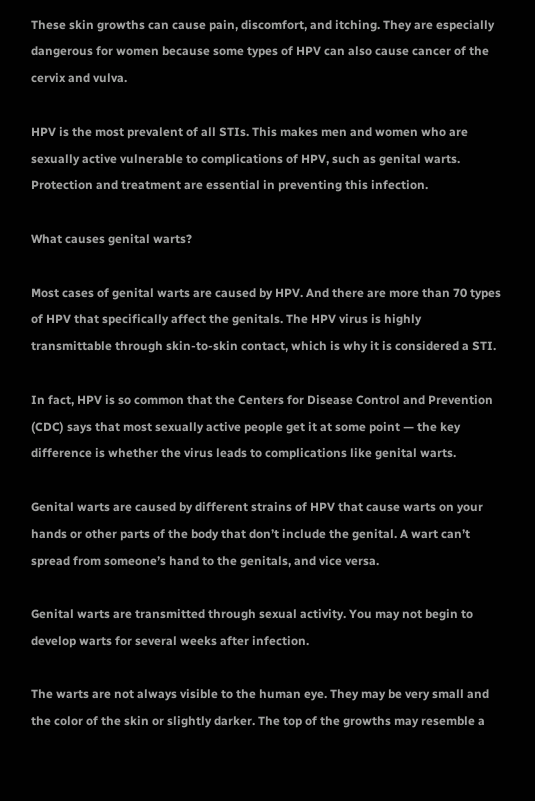These skin growths can cause pain, discomfort, and itching. They are especially dangerous for women because some types of HPV can also cause cancer of the cervix and vulva.

HPV is the most prevalent of all STIs. This makes men and women who are sexually active vulnerable to complications of HPV, such as genital warts. Protection and treatment are essential in preventing this infection.

What causes genital warts?

Most cases of genital warts are caused by HPV. And there are more than 70 types of HPV that specifically affect the genitals. The HPV virus is highly transmittable through skin-to-skin contact, which is why it is considered a STI.

In fact, HPV is so common that the Centers for Disease Control and Prevention (CDC) says that most sexually active people get it at some point — the key difference is whether the virus leads to complications like genital warts.

Genital warts are caused by different strains of HPV that cause warts on your hands or other parts of the body that don’t include the genital. A wart can’t spread from someone’s hand to the genitals, and vice versa.

Genital warts are transmitted through sexual activity. You may not begin to develop warts for several weeks after infection.

The warts are not always visible to the human eye. They may be very small and the color of the skin or slightly darker. The top of the growths may resemble a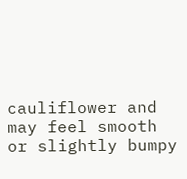cauliflower and may feel smooth or slightly bumpy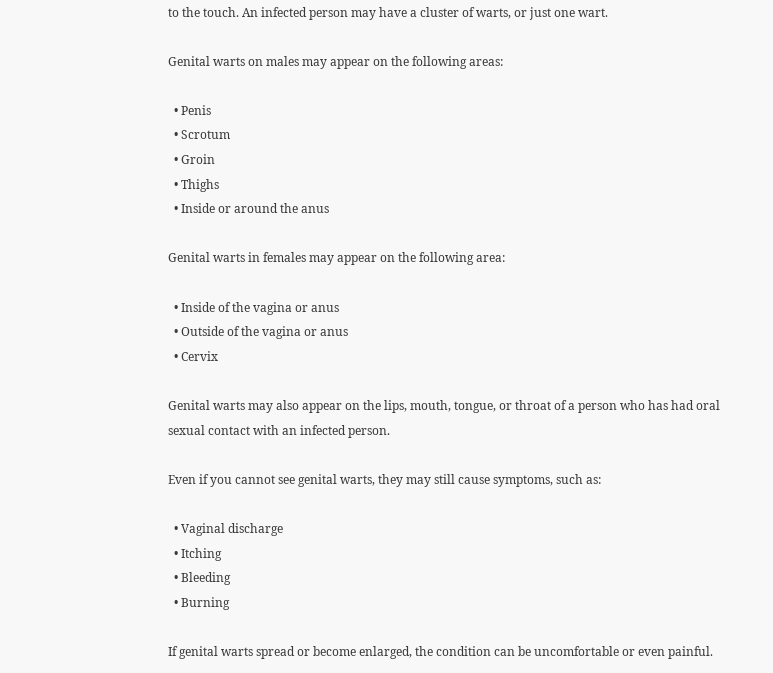to the touch. An infected person may have a cluster of warts, or just one wart.

Genital warts on males may appear on the following areas:

  • Penis
  • Scrotum
  • Groin
  • Thighs
  • Inside or around the anus

Genital warts in females may appear on the following area:

  • Inside of the vagina or anus
  • Outside of the vagina or anus
  • Cervix

Genital warts may also appear on the lips, mouth, tongue, or throat of a person who has had oral sexual contact with an infected person.

Even if you cannot see genital warts, they may still cause symptoms, such as:

  • Vaginal discharge
  • Itching
  • Bleeding
  • Burning

If genital warts spread or become enlarged, the condition can be uncomfortable or even painful.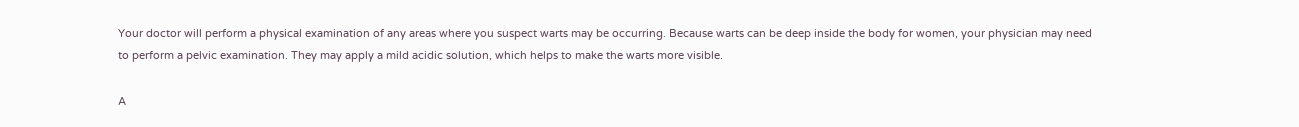Your doctor will perform a physical examination of any areas where you suspect warts may be occurring. Because warts can be deep inside the body for women, your physician may need to perform a pelvic examination. They may apply a mild acidic solution, which helps to make the warts more visible.

A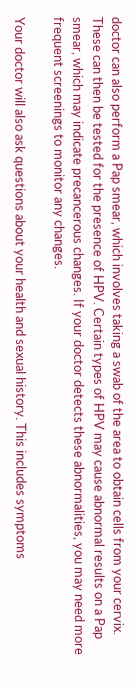doctor can also perform a Pap smear, which involves taking a swab of the area to obtain cells from your cervix. These can then be tested for the presence of HPV. Certain types of HPV may cause abnormal results on a Pap smear, which may indicate precancerous changes. If your doctor detects these abnormalities, you may need more frequent screenings to monitor any changes.

Your doctor will also ask questions about your health and sexual history. This includes symptoms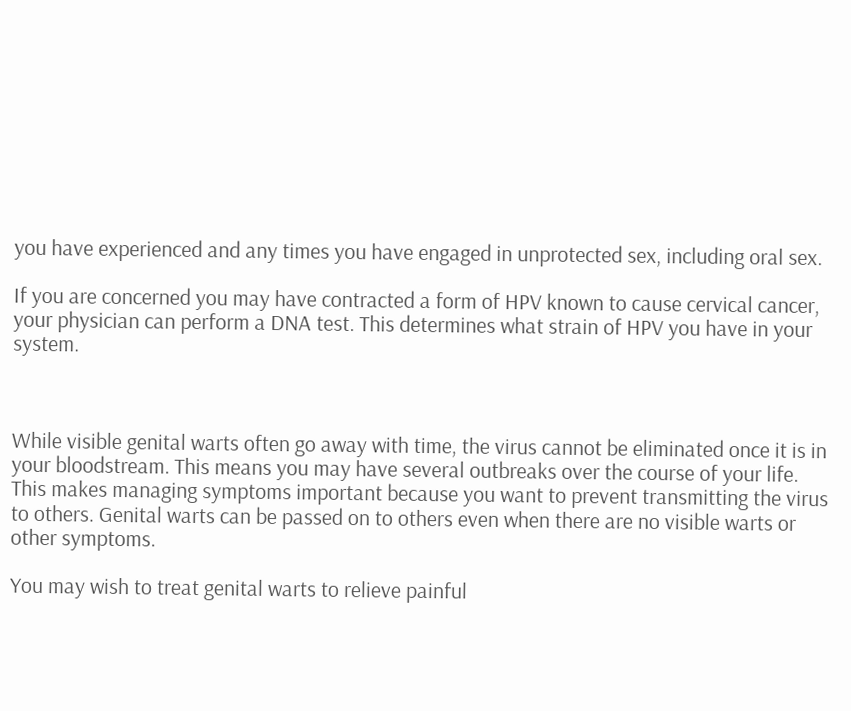you have experienced and any times you have engaged in unprotected sex, including oral sex.

If you are concerned you may have contracted a form of HPV known to cause cervical cancer, your physician can perform a DNA test. This determines what strain of HPV you have in your system.



While visible genital warts often go away with time, the virus cannot be eliminated once it is in your bloodstream. This means you may have several outbreaks over the course of your life. This makes managing symptoms important because you want to prevent transmitting the virus to others. Genital warts can be passed on to others even when there are no visible warts or other symptoms.

You may wish to treat genital warts to relieve painful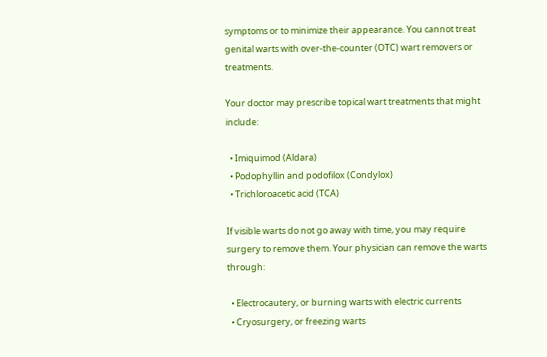symptoms or to minimize their appearance. You cannot treat genital warts with over-the-counter (OTC) wart removers or treatments.

Your doctor may prescribe topical wart treatments that might include:

  • Imiquimod (Aldara)
  • Podophyllin and podofilox (Condylox)
  • Trichloroacetic acid (TCA)

If visible warts do not go away with time, you may require surgery to remove them. Your physician can remove the warts through:

  • Electrocautery, or burning warts with electric currents
  • Cryosurgery, or freezing warts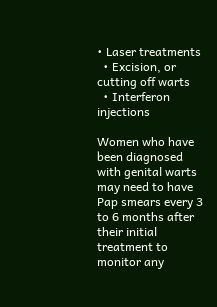• Laser treatments
  • Excision, or cutting off warts
  • Interferon injections

Women who have been diagnosed with genital warts may need to have Pap smears every 3 to 6 months after their initial treatment to monitor any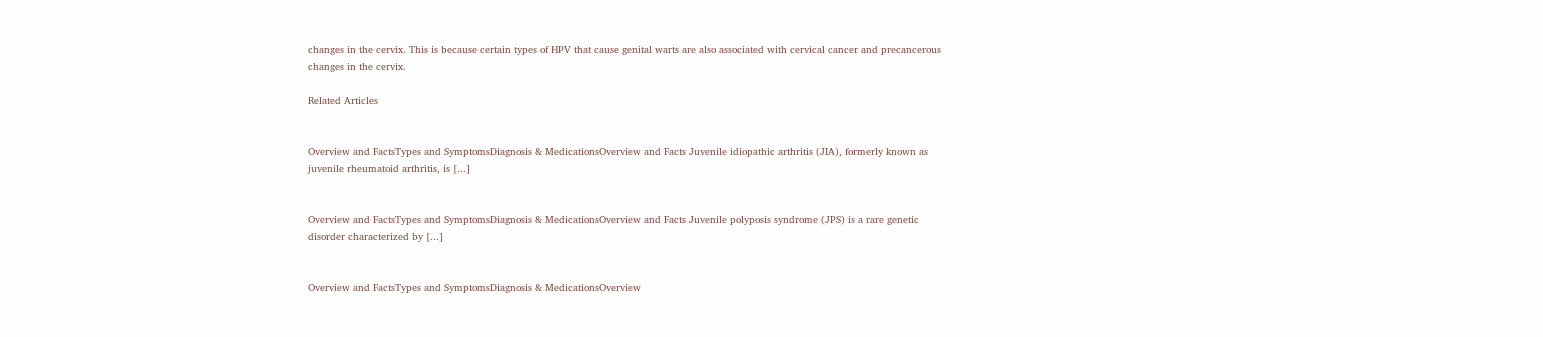changes in the cervix. This is because certain types of HPV that cause genital warts are also associated with cervical cancer and precancerous changes in the cervix.

Related Articles


Overview and FactsTypes and SymptomsDiagnosis & MedicationsOverview and Facts Juvenile idiopathic arthritis (JIA), formerly known as juvenile rheumatoid arthritis, is [...]


Overview and FactsTypes and SymptomsDiagnosis & MedicationsOverview and Facts Juvenile polyposis syndrome (JPS) is a rare genetic disorder characterized by [...]


Overview and FactsTypes and SymptomsDiagnosis & MedicationsOverview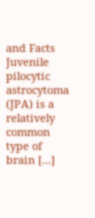and Facts Juvenile pilocytic astrocytoma (JPA) is a relatively common type of brain [...]